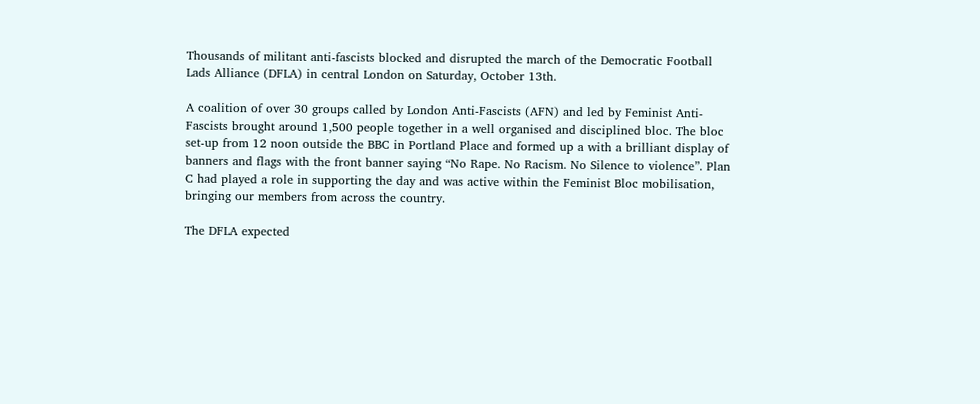Thousands of militant anti-fascists blocked and disrupted the march of the Democratic Football Lads Alliance (DFLA) in central London on Saturday, October 13th.

A coalition of over 30 groups called by London Anti-Fascists (AFN) and led by Feminist Anti-Fascists brought around 1,500 people together in a well organised and disciplined bloc. The bloc set-up from 12 noon outside the BBC in Portland Place and formed up a with a brilliant display of banners and flags with the front banner saying “No Rape. No Racism. No Silence to violence”. Plan C had played a role in supporting the day and was active within the Feminist Bloc mobilisation, bringing our members from across the country.

The DFLA expected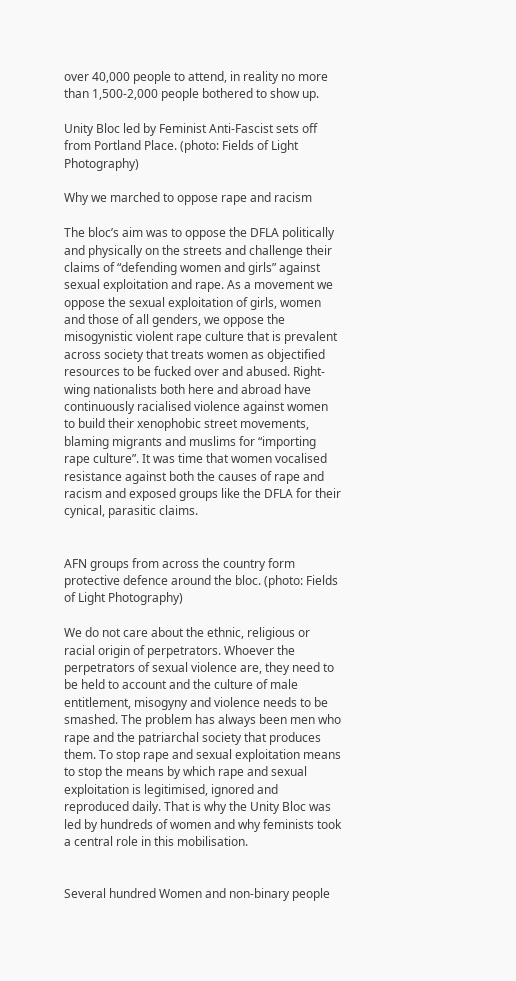over 40,000 people to attend, in reality no more than 1,500-2,000 people bothered to show up.

Unity Bloc led by Feminist Anti-Fascist sets off from Portland Place. (photo: Fields of Light Photography)

Why we marched to oppose rape and racism

The bloc’s aim was to oppose the DFLA politically and physically on the streets and challenge their claims of “defending women and girls” against sexual exploitation and rape. As a movement we oppose the sexual exploitation of girls, women and those of all genders, we oppose the misogynistic violent rape culture that is prevalent across society that treats women as objectified resources to be fucked over and abused. Right-wing nationalists both here and abroad have continuously racialised violence against women to build their xenophobic street movements, blaming migrants and muslims for “importing rape culture”. It was time that women vocalised resistance against both the causes of rape and racism and exposed groups like the DFLA for their cynical, parasitic claims.


AFN groups from across the country form protective defence around the bloc. (photo: Fields of Light Photography)

We do not care about the ethnic, religious or racial origin of perpetrators. Whoever the perpetrators of sexual violence are, they need to be held to account and the culture of male entitlement, misogyny and violence needs to be smashed. The problem has always been men who rape and the patriarchal society that produces them. To stop rape and sexual exploitation means to stop the means by which rape and sexual exploitation is legitimised, ignored and reproduced daily. That is why the Unity Bloc was led by hundreds of women and why feminists took a central role in this mobilisation.


Several hundred Women and non-binary people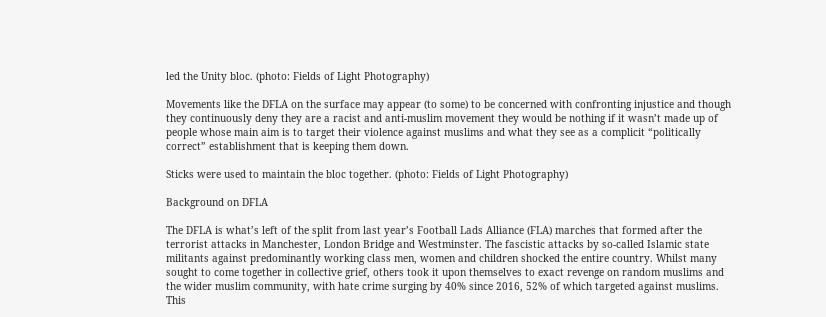led the Unity bloc. (photo: Fields of Light Photography)

Movements like the DFLA on the surface may appear (to some) to be concerned with confronting injustice and though they continuously deny they are a racist and anti-muslim movement they would be nothing if it wasn’t made up of people whose main aim is to target their violence against muslims and what they see as a complicit “politically correct” establishment that is keeping them down.

Sticks were used to maintain the bloc together. (photo: Fields of Light Photography)

Background on DFLA

The DFLA is what’s left of the split from last year’s Football Lads Alliance (FLA) marches that formed after the terrorist attacks in Manchester, London Bridge and Westminster. The fascistic attacks by so-called Islamic state militants against predominantly working class men, women and children shocked the entire country. Whilst many sought to come together in collective grief, others took it upon themselves to exact revenge on random muslims and the wider muslim community, with hate crime surging by 40% since 2016, 52% of which targeted against muslims.  This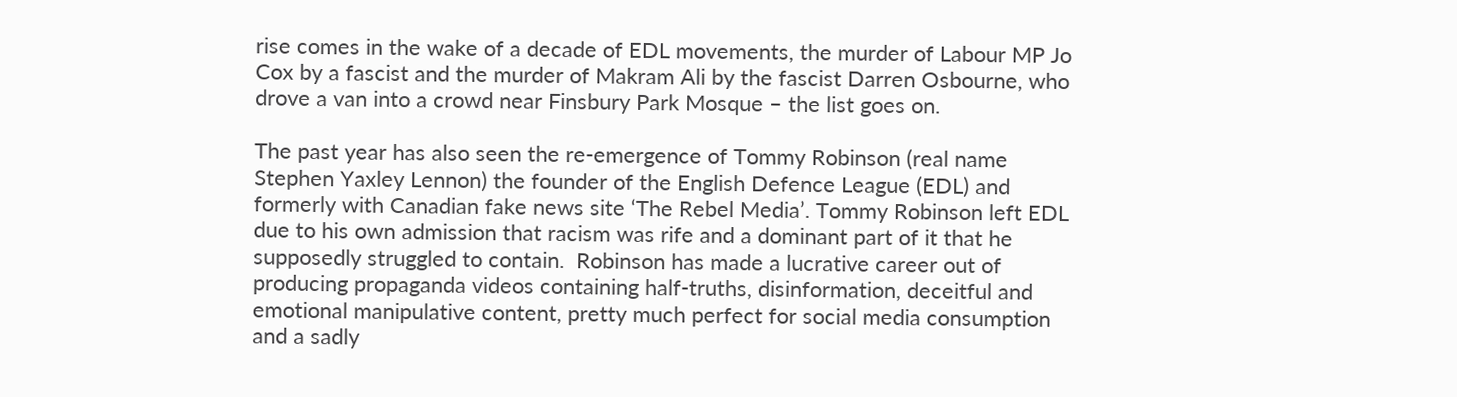rise comes in the wake of a decade of EDL movements, the murder of Labour MP Jo Cox by a fascist and the murder of Makram Ali by the fascist Darren Osbourne, who drove a van into a crowd near Finsbury Park Mosque – the list goes on.

The past year has also seen the re-emergence of Tommy Robinson (real name Stephen Yaxley Lennon) the founder of the English Defence League (EDL) and formerly with Canadian fake news site ‘The Rebel Media’. Tommy Robinson left EDL due to his own admission that racism was rife and a dominant part of it that he supposedly struggled to contain.  Robinson has made a lucrative career out of producing propaganda videos containing half-truths, disinformation, deceitful and emotional manipulative content, pretty much perfect for social media consumption and a sadly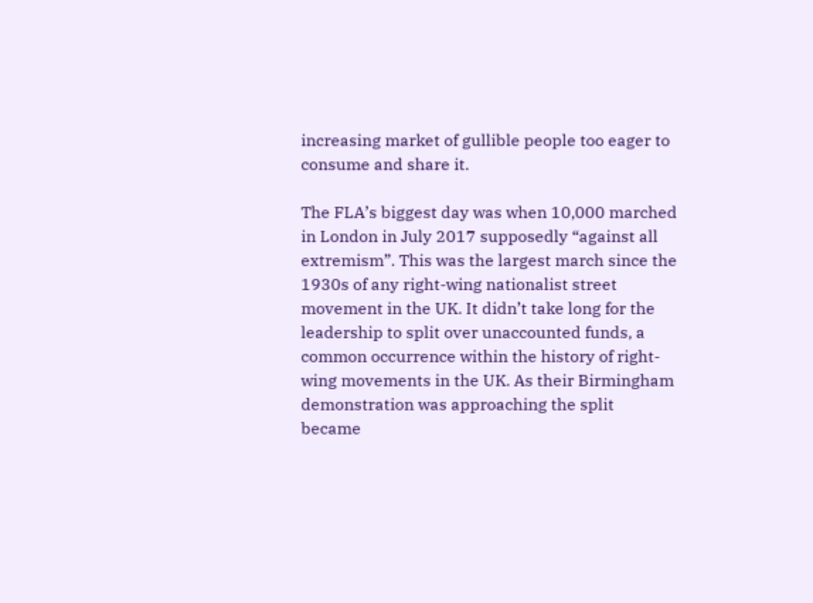increasing market of gullible people too eager to consume and share it.

The FLA’s biggest day was when 10,000 marched in London in July 2017 supposedly “against all extremism”. This was the largest march since the 1930s of any right-wing nationalist street movement in the UK. It didn’t take long for the leadership to split over unaccounted funds, a common occurrence within the history of right-wing movements in the UK. As their Birmingham demonstration was approaching the split became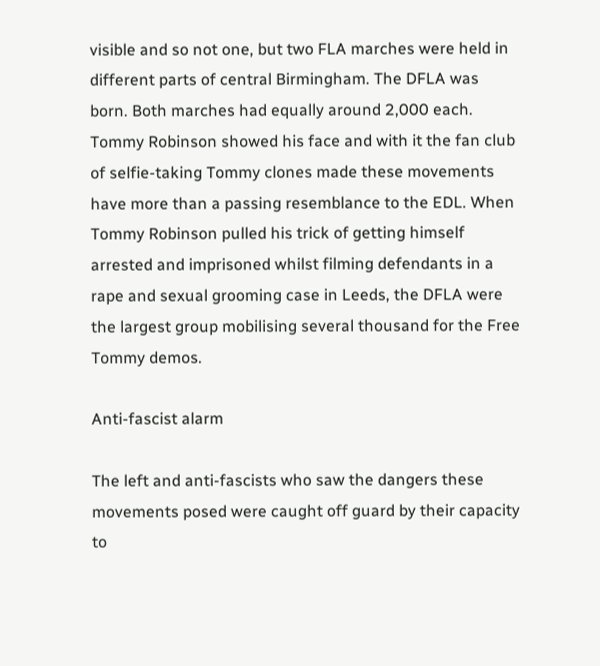visible and so not one, but two FLA marches were held in different parts of central Birmingham. The DFLA was born. Both marches had equally around 2,000 each. Tommy Robinson showed his face and with it the fan club of selfie-taking Tommy clones made these movements have more than a passing resemblance to the EDL. When Tommy Robinson pulled his trick of getting himself arrested and imprisoned whilst filming defendants in a rape and sexual grooming case in Leeds, the DFLA were the largest group mobilising several thousand for the Free Tommy demos.

Anti-fascist alarm

The left and anti-fascists who saw the dangers these movements posed were caught off guard by their capacity to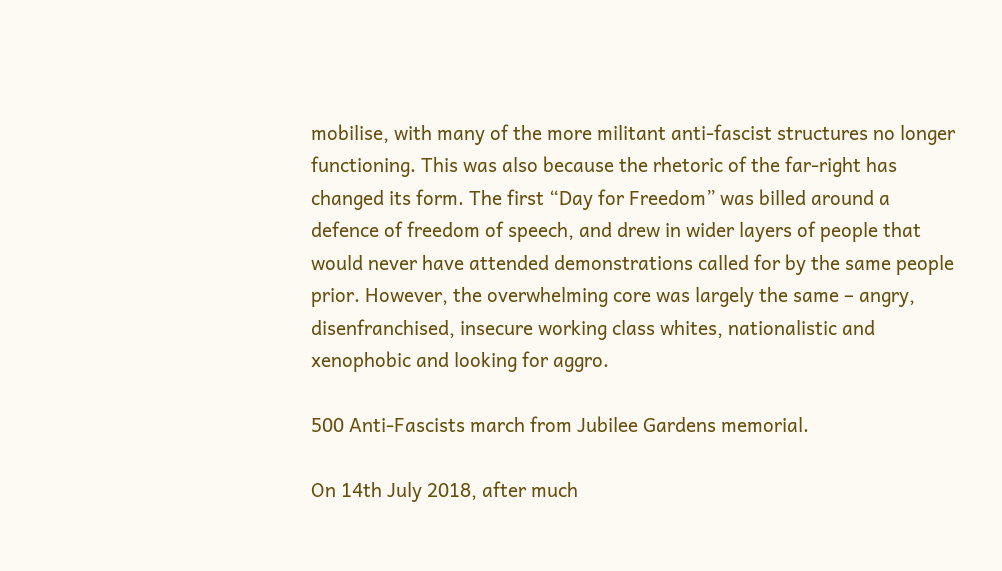mobilise, with many of the more militant anti-fascist structures no longer functioning. This was also because the rhetoric of the far-right has changed its form. The first “Day for Freedom” was billed around a defence of freedom of speech, and drew in wider layers of people that would never have attended demonstrations called for by the same people prior. However, the overwhelming core was largely the same – angry, disenfranchised, insecure working class whites, nationalistic and xenophobic and looking for aggro.

500 Anti-Fascists march from Jubilee Gardens memorial.

On 14th July 2018, after much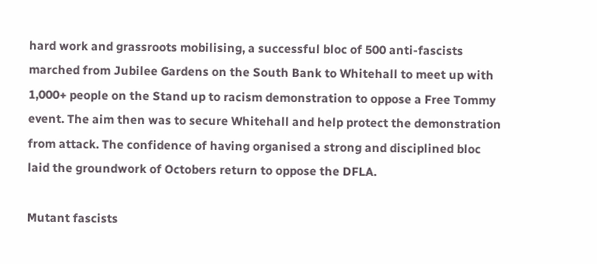hard work and grassroots mobilising, a successful bloc of 500 anti-fascists marched from Jubilee Gardens on the South Bank to Whitehall to meet up with 1,000+ people on the Stand up to racism demonstration to oppose a Free Tommy event. The aim then was to secure Whitehall and help protect the demonstration from attack. The confidence of having organised a strong and disciplined bloc laid the groundwork of Octobers return to oppose the DFLA.

Mutant fascists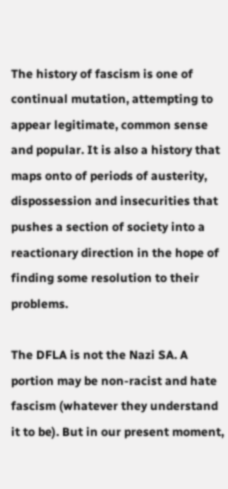The history of fascism is one of continual mutation, attempting to appear legitimate, common sense and popular. It is also a history that maps onto of periods of austerity, dispossession and insecurities that pushes a section of society into a reactionary direction in the hope of finding some resolution to their problems.

The DFLA is not the Nazi SA. A portion may be non-racist and hate fascism (whatever they understand it to be). But in our present moment,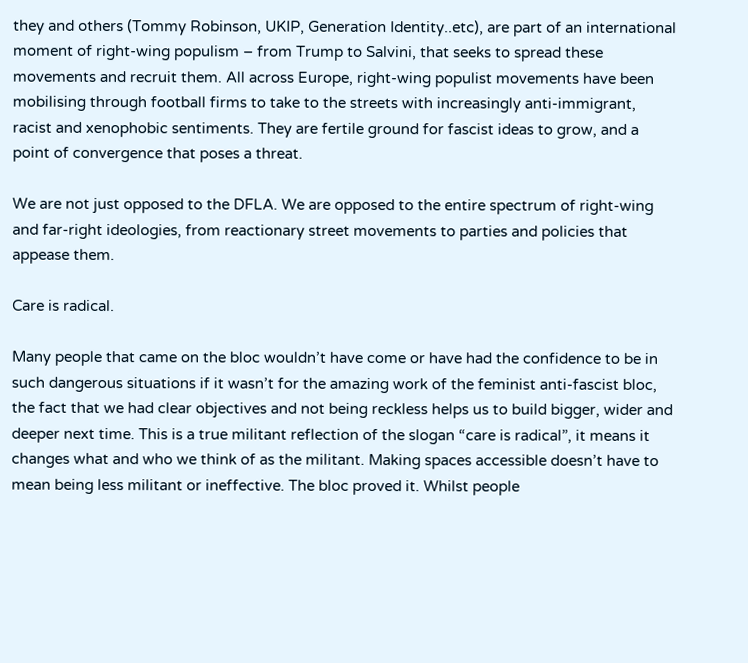they and others (Tommy Robinson, UKIP, Generation Identity..etc), are part of an international moment of right-wing populism – from Trump to Salvini, that seeks to spread these movements and recruit them. All across Europe, right-wing populist movements have been mobilising through football firms to take to the streets with increasingly anti-immigrant, racist and xenophobic sentiments. They are fertile ground for fascist ideas to grow, and a point of convergence that poses a threat.

We are not just opposed to the DFLA. We are opposed to the entire spectrum of right-wing and far-right ideologies, from reactionary street movements to parties and policies that appease them.

Care is radical.

Many people that came on the bloc wouldn’t have come or have had the confidence to be in such dangerous situations if it wasn’t for the amazing work of the feminist anti-fascist bloc, the fact that we had clear objectives and not being reckless helps us to build bigger, wider and deeper next time. This is a true militant reflection of the slogan “care is radical”, it means it changes what and who we think of as the militant. Making spaces accessible doesn’t have to mean being less militant or ineffective. The bloc proved it. Whilst people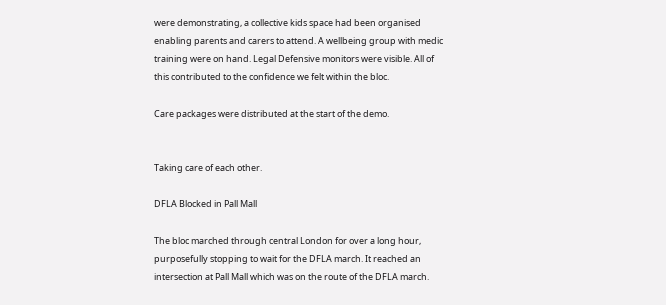were demonstrating, a collective kids space had been organised enabling parents and carers to attend. A wellbeing group with medic training were on hand. Legal Defensive monitors were visible. All of this contributed to the confidence we felt within the bloc.

Care packages were distributed at the start of the demo.


Taking care of each other.

DFLA Blocked in Pall Mall

The bloc marched through central London for over a long hour, purposefully stopping to wait for the DFLA march. It reached an intersection at Pall Mall which was on the route of the DFLA march.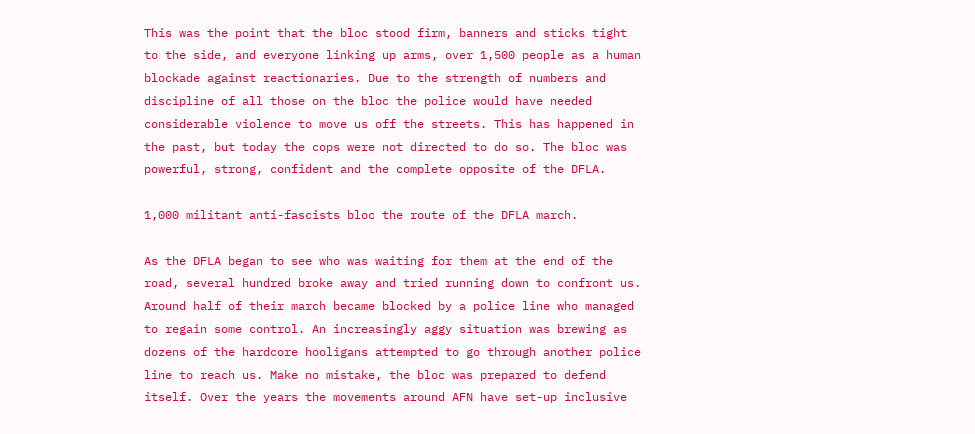This was the point that the bloc stood firm, banners and sticks tight to the side, and everyone linking up arms, over 1,500 people as a human blockade against reactionaries. Due to the strength of numbers and discipline of all those on the bloc the police would have needed considerable violence to move us off the streets. This has happened in the past, but today the cops were not directed to do so. The bloc was powerful, strong, confident and the complete opposite of the DFLA.

1,000 militant anti-fascists bloc the route of the DFLA march.

As the DFLA began to see who was waiting for them at the end of the road, several hundred broke away and tried running down to confront us. Around half of their march became blocked by a police line who managed to regain some control. An increasingly aggy situation was brewing as dozens of the hardcore hooligans attempted to go through another police line to reach us. Make no mistake, the bloc was prepared to defend itself. Over the years the movements around AFN have set-up inclusive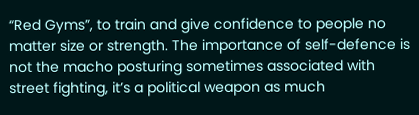“Red Gyms”, to train and give confidence to people no matter size or strength. The importance of self-defence is not the macho posturing sometimes associated with street fighting, it’s a political weapon as much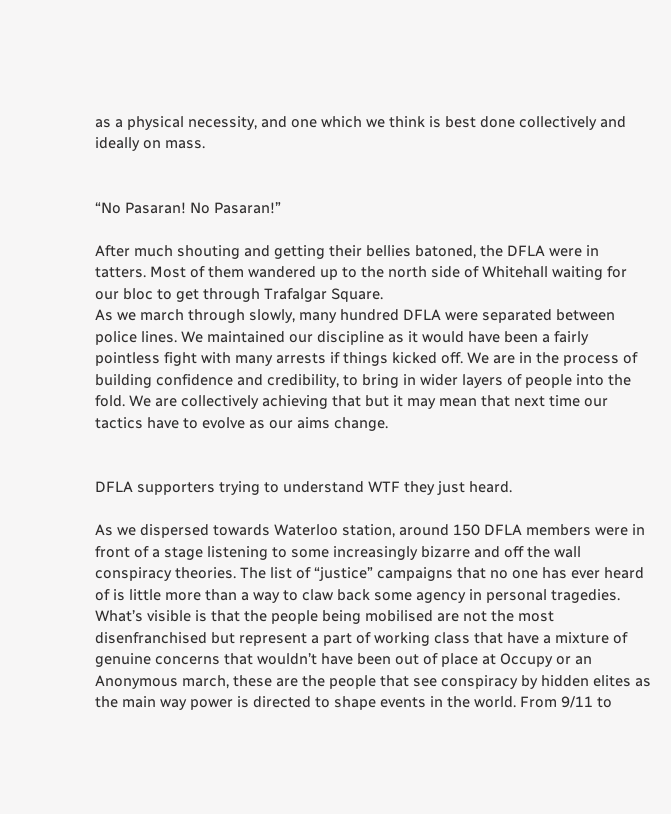as a physical necessity, and one which we think is best done collectively and ideally on mass.


“No Pasaran! No Pasaran!”

After much shouting and getting their bellies batoned, the DFLA were in tatters. Most of them wandered up to the north side of Whitehall waiting for our bloc to get through Trafalgar Square.
As we march through slowly, many hundred DFLA were separated between police lines. We maintained our discipline as it would have been a fairly pointless fight with many arrests if things kicked off. We are in the process of building confidence and credibility, to bring in wider layers of people into the fold. We are collectively achieving that but it may mean that next time our tactics have to evolve as our aims change.


DFLA supporters trying to understand WTF they just heard.

As we dispersed towards Waterloo station, around 150 DFLA members were in front of a stage listening to some increasingly bizarre and off the wall conspiracy theories. The list of “justice” campaigns that no one has ever heard of is little more than a way to claw back some agency in personal tragedies. What’s visible is that the people being mobilised are not the most disenfranchised but represent a part of working class that have a mixture of genuine concerns that wouldn’t have been out of place at Occupy or an Anonymous march, these are the people that see conspiracy by hidden elites as the main way power is directed to shape events in the world. From 9/11 to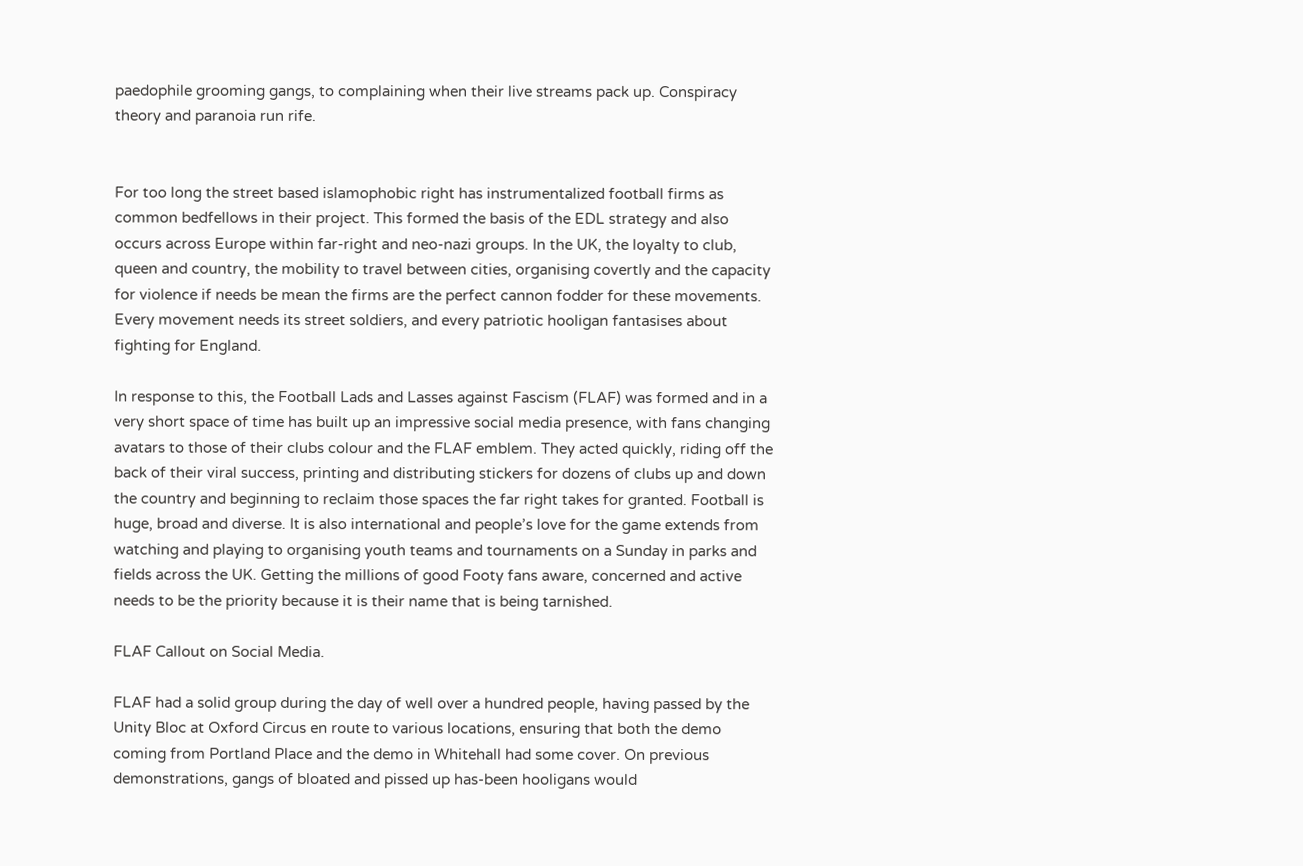paedophile grooming gangs, to complaining when their live streams pack up. Conspiracy theory and paranoia run rife.


For too long the street based islamophobic right has instrumentalized football firms as common bedfellows in their project. This formed the basis of the EDL strategy and also occurs across Europe within far-right and neo-nazi groups. In the UK, the loyalty to club, queen and country, the mobility to travel between cities, organising covertly and the capacity for violence if needs be mean the firms are the perfect cannon fodder for these movements. Every movement needs its street soldiers, and every patriotic hooligan fantasises about fighting for England.

In response to this, the Football Lads and Lasses against Fascism (FLAF) was formed and in a very short space of time has built up an impressive social media presence, with fans changing avatars to those of their clubs colour and the FLAF emblem. They acted quickly, riding off the back of their viral success, printing and distributing stickers for dozens of clubs up and down the country and beginning to reclaim those spaces the far right takes for granted. Football is huge, broad and diverse. It is also international and people’s love for the game extends from watching and playing to organising youth teams and tournaments on a Sunday in parks and fields across the UK. Getting the millions of good Footy fans aware, concerned and active needs to be the priority because it is their name that is being tarnished.

FLAF Callout on Social Media.

FLAF had a solid group during the day of well over a hundred people, having passed by the Unity Bloc at Oxford Circus en route to various locations, ensuring that both the demo coming from Portland Place and the demo in Whitehall had some cover. On previous demonstrations, gangs of bloated and pissed up has-been hooligans would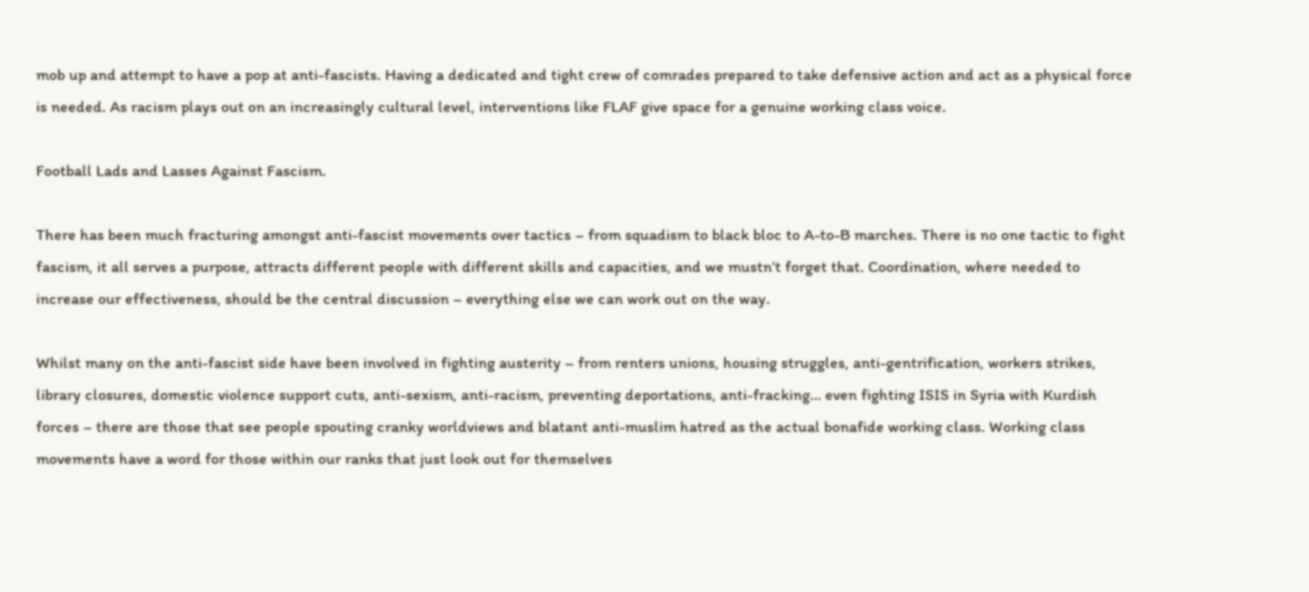mob up and attempt to have a pop at anti-fascists. Having a dedicated and tight crew of comrades prepared to take defensive action and act as a physical force is needed. As racism plays out on an increasingly cultural level, interventions like FLAF give space for a genuine working class voice.

Football Lads and Lasses Against Fascism.

There has been much fracturing amongst anti-fascist movements over tactics – from squadism to black bloc to A-to-B marches. There is no one tactic to fight fascism, it all serves a purpose, attracts different people with different skills and capacities, and we mustn’t forget that. Coordination, where needed to increase our effectiveness, should be the central discussion – everything else we can work out on the way.

Whilst many on the anti-fascist side have been involved in fighting austerity – from renters unions, housing struggles, anti-gentrification, workers strikes, library closures, domestic violence support cuts, anti-sexism, anti-racism, preventing deportations, anti-fracking… even fighting ISIS in Syria with Kurdish forces – there are those that see people spouting cranky worldviews and blatant anti-muslim hatred as the actual bonafide working class. Working class movements have a word for those within our ranks that just look out for themselves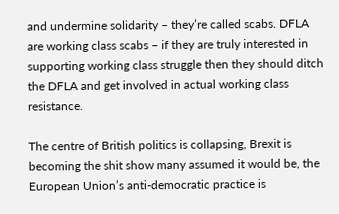and undermine solidarity – they’re called scabs. DFLA are working class scabs – if they are truly interested in supporting working class struggle then they should ditch the DFLA and get involved in actual working class resistance.

The centre of British politics is collapsing, Brexit is becoming the shit show many assumed it would be, the European Union’s anti-democratic practice is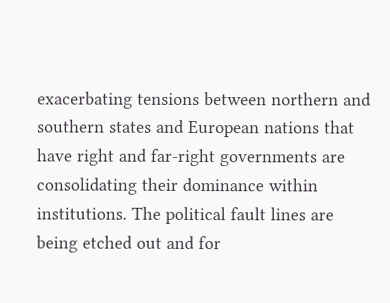exacerbating tensions between northern and southern states and European nations that have right and far-right governments are consolidating their dominance within institutions. The political fault lines are being etched out and for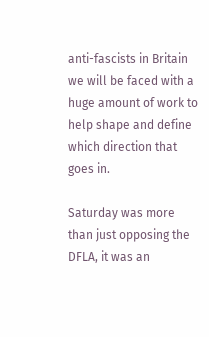anti-fascists in Britain we will be faced with a huge amount of work to help shape and define which direction that goes in.

Saturday was more than just opposing the DFLA, it was an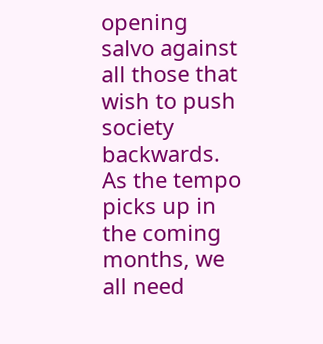opening salvo against all those that wish to push society backwards. As the tempo picks up in the coming months, we all need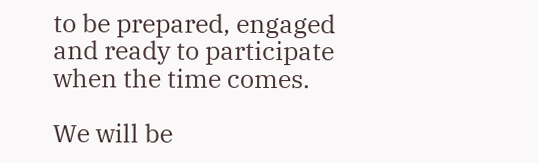to be prepared, engaged and ready to participate when the time comes.

We will be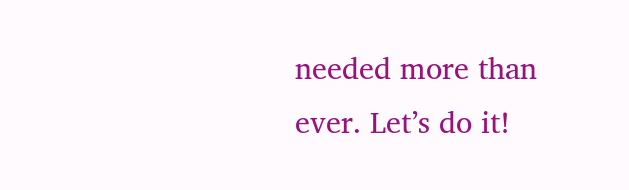needed more than ever. Let’s do it!